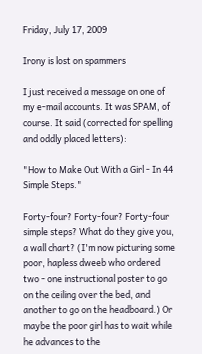Friday, July 17, 2009

Irony is lost on spammers

I just received a message on one of my e-mail accounts. It was SPAM, of course. It said (corrected for spelling and oddly placed letters):

"How to Make Out With a Girl - In 44 Simple Steps."

Forty-four? Forty-four? Forty-four simple steps? What do they give you, a wall chart? (I'm now picturing some poor, hapless dweeb who ordered two - one instructional poster to go on the ceiling over the bed, and another to go on the headboard.) Or maybe the poor girl has to wait while he advances to the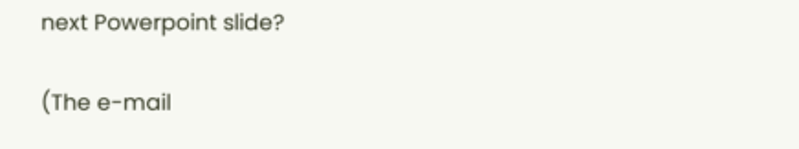next Powerpoint slide?

(The e-mail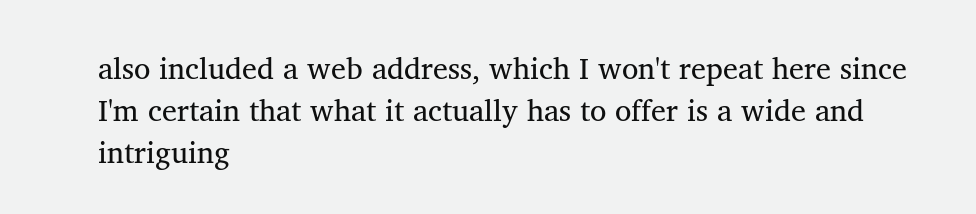also included a web address, which I won't repeat here since I'm certain that what it actually has to offer is a wide and intriguing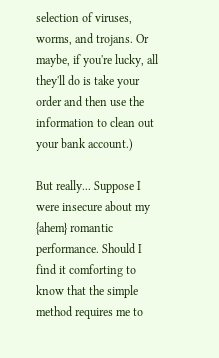selection of viruses, worms, and trojans. Or maybe, if you're lucky, all they'll do is take your order and then use the information to clean out your bank account.)

But really... Suppose I were insecure about my {ahem} romantic performance. Should I find it comforting to know that the simple method requires me to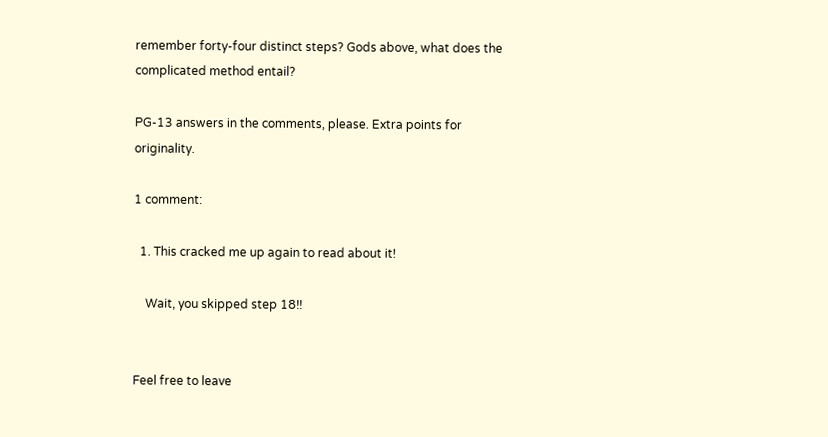remember forty-four distinct steps? Gods above, what does the complicated method entail?

PG-13 answers in the comments, please. Extra points for originality.

1 comment:

  1. This cracked me up again to read about it!

    Wait, you skipped step 18!!


Feel free to leave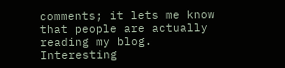comments; it lets me know that people are actually reading my blog. Interesting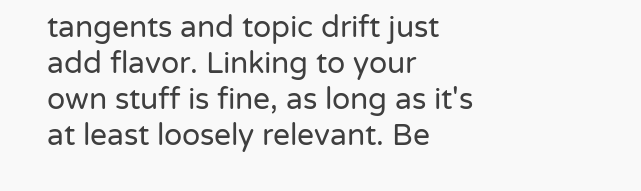tangents and topic drift just add flavor. Linking to your own stuff is fine, as long as it's at least loosely relevant. Be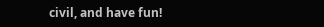civil, and have fun!